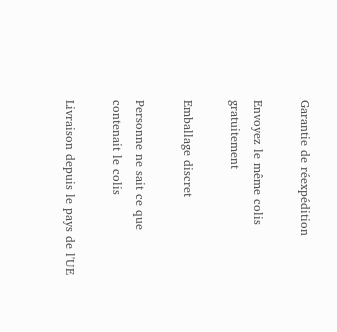Garantie de réexpédition

Envoyez le même colis gratuitement

Emballage discret

Personne ne sait ce que contenait le colis

Livraison depuis le pays de l'UE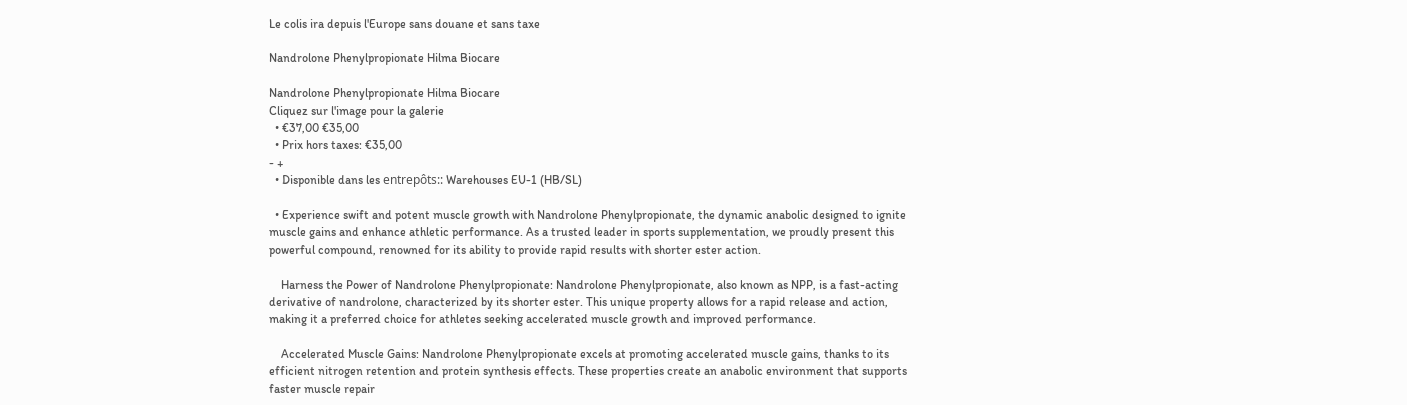Le colis ira depuis l'Europe sans douane et sans taxe

Nandrolone Phenylpropionate Hilma Biocare

Nandrolone Phenylpropionate Hilma Biocare
Cliquez sur l'image pour la galerie
  • €37,00 €35,00
  • Prix hors taxes: €35,00
- +
  • Disponible dans les entrepôts:: Warehouses EU-1 (HB/SL)

  • Experience swift and potent muscle growth with Nandrolone Phenylpropionate, the dynamic anabolic designed to ignite muscle gains and enhance athletic performance. As a trusted leader in sports supplementation, we proudly present this powerful compound, renowned for its ability to provide rapid results with shorter ester action.

    Harness the Power of Nandrolone Phenylpropionate: Nandrolone Phenylpropionate, also known as NPP, is a fast-acting derivative of nandrolone, characterized by its shorter ester. This unique property allows for a rapid release and action, making it a preferred choice for athletes seeking accelerated muscle growth and improved performance.

    Accelerated Muscle Gains: Nandrolone Phenylpropionate excels at promoting accelerated muscle gains, thanks to its efficient nitrogen retention and protein synthesis effects. These properties create an anabolic environment that supports faster muscle repair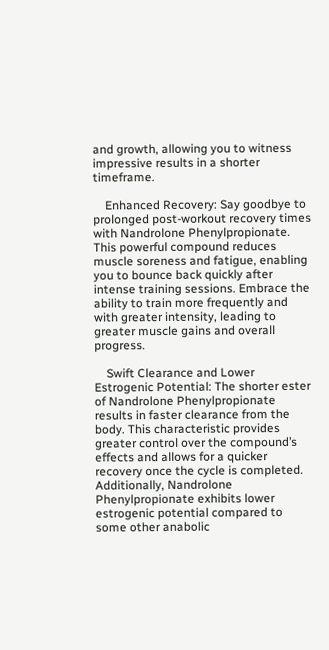and growth, allowing you to witness impressive results in a shorter timeframe.

    Enhanced Recovery: Say goodbye to prolonged post-workout recovery times with Nandrolone Phenylpropionate. This powerful compound reduces muscle soreness and fatigue, enabling you to bounce back quickly after intense training sessions. Embrace the ability to train more frequently and with greater intensity, leading to greater muscle gains and overall progress.

    Swift Clearance and Lower Estrogenic Potential: The shorter ester of Nandrolone Phenylpropionate results in faster clearance from the body. This characteristic provides greater control over the compound’s effects and allows for a quicker recovery once the cycle is completed. Additionally, Nandrolone Phenylpropionate exhibits lower estrogenic potential compared to some other anabolic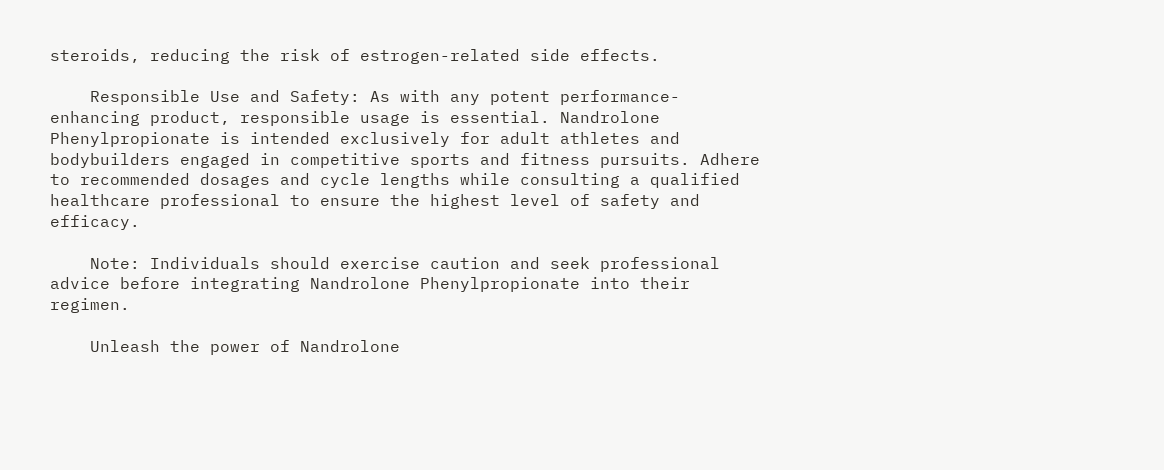steroids, reducing the risk of estrogen-related side effects.

    Responsible Use and Safety: As with any potent performance-enhancing product, responsible usage is essential. Nandrolone Phenylpropionate is intended exclusively for adult athletes and bodybuilders engaged in competitive sports and fitness pursuits. Adhere to recommended dosages and cycle lengths while consulting a qualified healthcare professional to ensure the highest level of safety and efficacy.

    Note: Individuals should exercise caution and seek professional advice before integrating Nandrolone Phenylpropionate into their regimen.

    Unleash the power of Nandrolone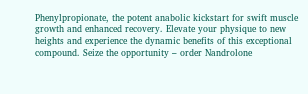Phenylpropionate, the potent anabolic kickstart for swift muscle growth and enhanced recovery. Elevate your physique to new heights and experience the dynamic benefits of this exceptional compound. Seize the opportunity – order Nandrolone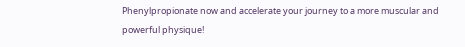Phenylpropionate now and accelerate your journey to a more muscular and powerful physique!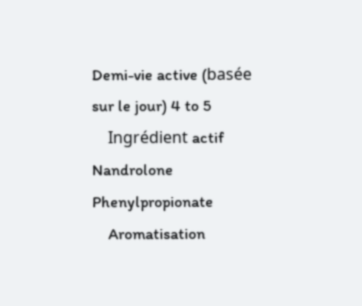Demi-vie active (basée sur le jour) 4 to 5
    Ingrédient actif Nandrolone Phenylpropionate
    Aromatisation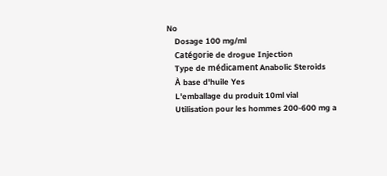No
    Dosage 100 mg/ml
    Catégorie de drogue Injection
    Type de médicament Anabolic Steroids
    À base d'huile Yes
    L'emballage du produit 10ml vial
    Utilisation pour les hommes 200-600 mg a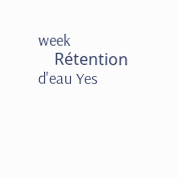week
    Rétention d'eau Yes